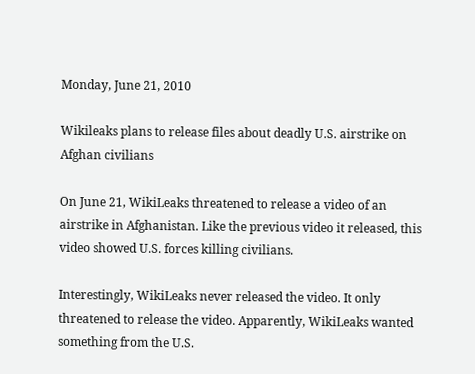Monday, June 21, 2010

Wikileaks plans to release files about deadly U.S. airstrike on Afghan civilians

On June 21, WikiLeaks threatened to release a video of an airstrike in Afghanistan. Like the previous video it released, this video showed U.S. forces killing civilians.

Interestingly, WikiLeaks never released the video. It only threatened to release the video. Apparently, WikiLeaks wanted something from the U.S.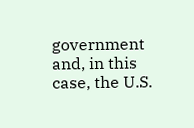government and, in this case, the U.S.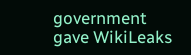government gave WikiLeaks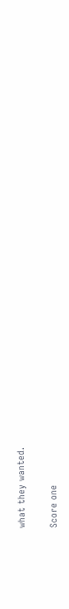what they wanted.

Score one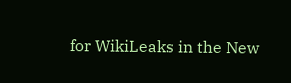for WikiLeaks in the New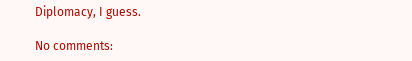Diplomacy, I guess.

No comments: